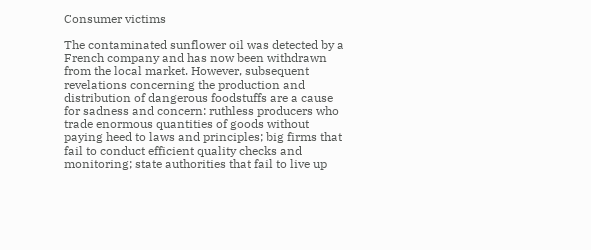Consumer victims

The contaminated sunflower oil was detected by a French company and has now been withdrawn from the local market. However, subsequent revelations concerning the production and distribution of dangerous foodstuffs are a cause for sadness and concern: ruthless producers who trade enormous quantities of goods without paying heed to laws and principles; big firms that fail to conduct efficient quality checks and monitoring; state authorities that fail to live up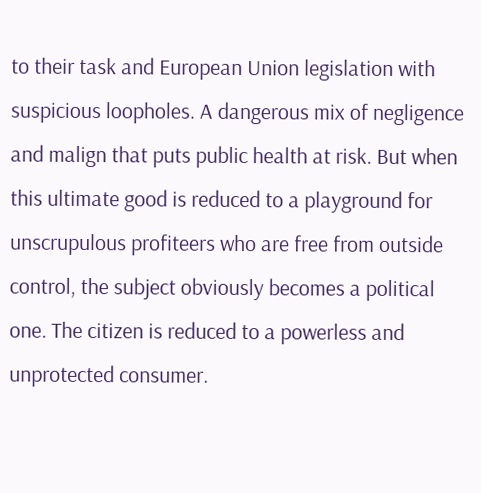to their task and European Union legislation with suspicious loopholes. A dangerous mix of negligence and malign that puts public health at risk. But when this ultimate good is reduced to a playground for unscrupulous profiteers who are free from outside control, the subject obviously becomes a political one. The citizen is reduced to a powerless and unprotected consumer.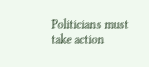Politicians must take action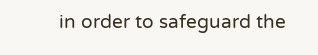in order to safeguard the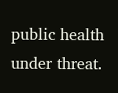public health under threat.